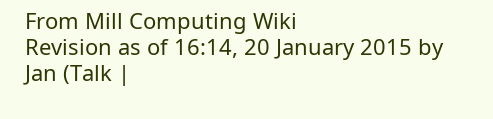From Mill Computing Wiki
Revision as of 16:14, 20 January 2015 by Jan (Talk |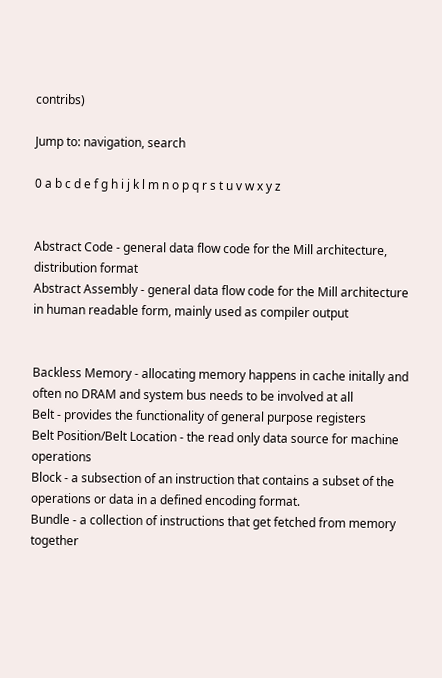contribs)

Jump to: navigation, search

0 a b c d e f g h i j k l m n o p q r s t u v w x y z


Abstract Code - general data flow code for the Mill architecture, distribution format
Abstract Assembly - general data flow code for the Mill architecture in human readable form, mainly used as compiler output


Backless Memory - allocating memory happens in cache initally and often no DRAM and system bus needs to be involved at all
Belt - provides the functionality of general purpose registers
Belt Position/Belt Location - the read only data source for machine operations
Block - a subsection of an instruction that contains a subset of the operations or data in a defined encoding format.
Bundle - a collection of instructions that get fetched from memory together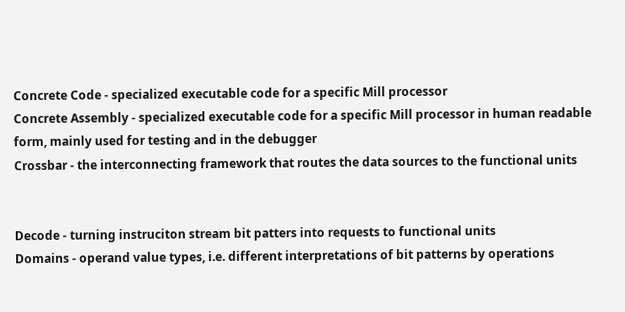Concrete Code - specialized executable code for a specific Mill processor
Concrete Assembly - specialized executable code for a specific Mill processor in human readable form, mainly used for testing and in the debugger
Crossbar - the interconnecting framework that routes the data sources to the functional units


Decode - turning instruciton stream bit patters into requests to functional units
Domains - operand value types, i.e. different interpretations of bit patterns by operations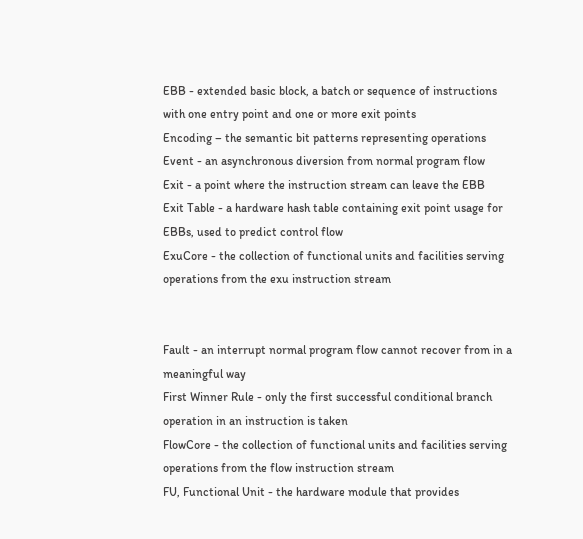EBB - extended basic block, a batch or sequence of instructions with one entry point and one or more exit points
Encoding – the semantic bit patterns representing operations
Event - an asynchronous diversion from normal program flow
Exit - a point where the instruction stream can leave the EBB
Exit Table - a hardware hash table containing exit point usage for EBBs, used to predict control flow
ExuCore - the collection of functional units and facilities serving operations from the exu instruction stream


Fault - an interrupt normal program flow cannot recover from in a meaningful way
First Winner Rule - only the first successful conditional branch operation in an instruction is taken
FlowCore - the collection of functional units and facilities serving operations from the flow instruction stream
FU, Functional Unit - the hardware module that provides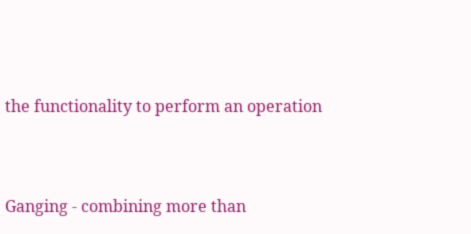the functionality to perform an operation


Ganging - combining more than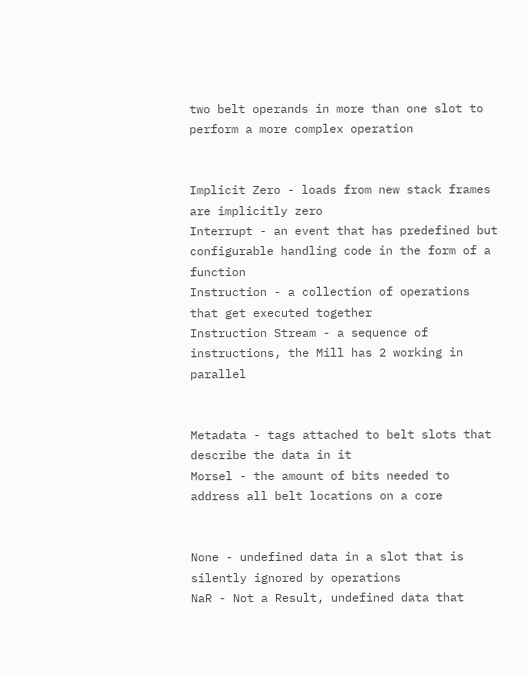two belt operands in more than one slot to perform a more complex operation


Implicit Zero - loads from new stack frames are implicitly zero
Interrupt - an event that has predefined but configurable handling code in the form of a function
Instruction - a collection of operations that get executed together
Instruction Stream - a sequence of instructions, the Mill has 2 working in parallel


Metadata - tags attached to belt slots that describe the data in it
Morsel - the amount of bits needed to address all belt locations on a core


None - undefined data in a slot that is silently ignored by operations
NaR - Not a Result, undefined data that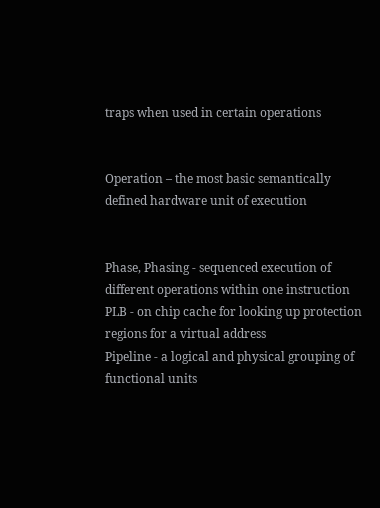traps when used in certain operations


Operation – the most basic semantically defined hardware unit of execution


Phase, Phasing - sequenced execution of different operations within one instruction
PLB - on chip cache for looking up protection regions for a virtual address
Pipeline - a logical and physical grouping of functional units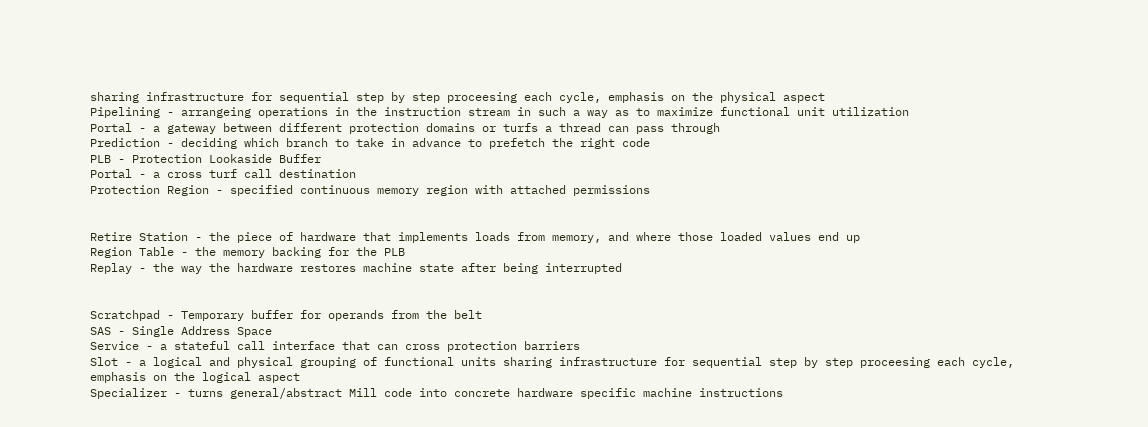sharing infrastructure for sequential step by step proceesing each cycle, emphasis on the physical aspect
Pipelining - arrangeing operations in the instruction stream in such a way as to maximize functional unit utilization
Portal - a gateway between different protection domains or turfs a thread can pass through
Prediction - deciding which branch to take in advance to prefetch the right code
PLB - Protection Lookaside Buffer
Portal - a cross turf call destination
Protection Region - specified continuous memory region with attached permissions


Retire Station - the piece of hardware that implements loads from memory, and where those loaded values end up
Region Table - the memory backing for the PLB
Replay - the way the hardware restores machine state after being interrupted


Scratchpad - Temporary buffer for operands from the belt
SAS - Single Address Space
Service - a stateful call interface that can cross protection barriers
Slot - a logical and physical grouping of functional units sharing infrastructure for sequential step by step proceesing each cycle, emphasis on the logical aspect
Specializer - turns general/abstract Mill code into concrete hardware specific machine instructions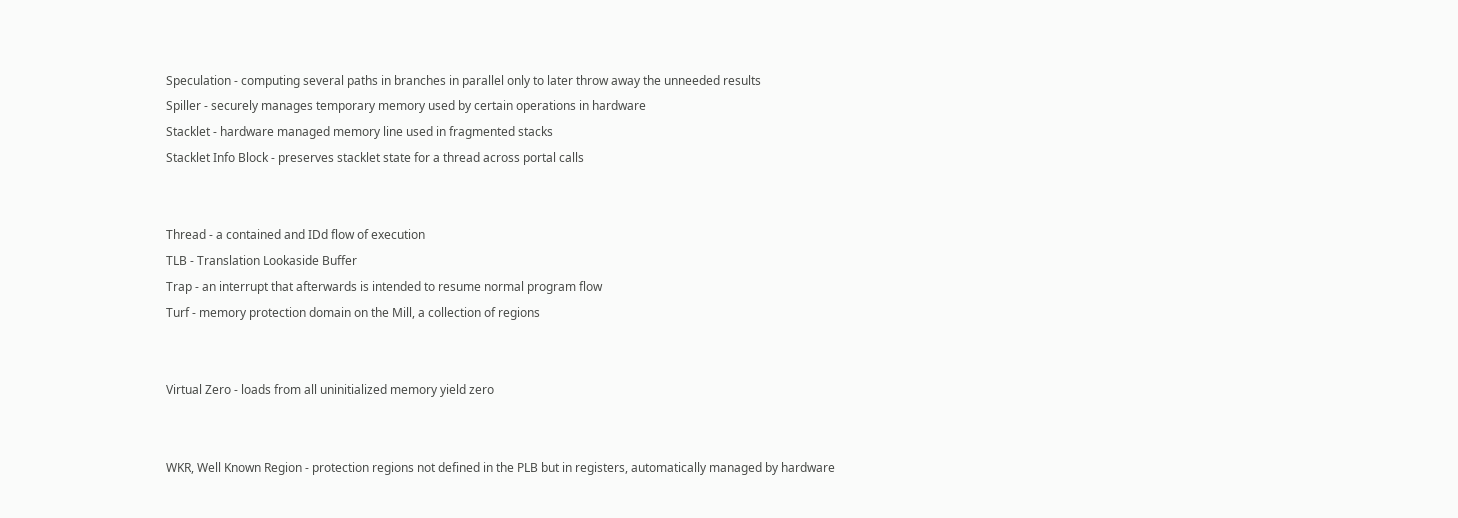Speculation - computing several paths in branches in parallel only to later throw away the unneeded results
Spiller - securely manages temporary memory used by certain operations in hardware
Stacklet - hardware managed memory line used in fragmented stacks
Stacklet Info Block - preserves stacklet state for a thread across portal calls


Thread - a contained and IDd flow of execution
TLB - Translation Lookaside Buffer
Trap - an interrupt that afterwards is intended to resume normal program flow
Turf - memory protection domain on the Mill, a collection of regions


Virtual Zero - loads from all uninitialized memory yield zero


WKR, Well Known Region - protection regions not defined in the PLB but in registers, automatically managed by hardware